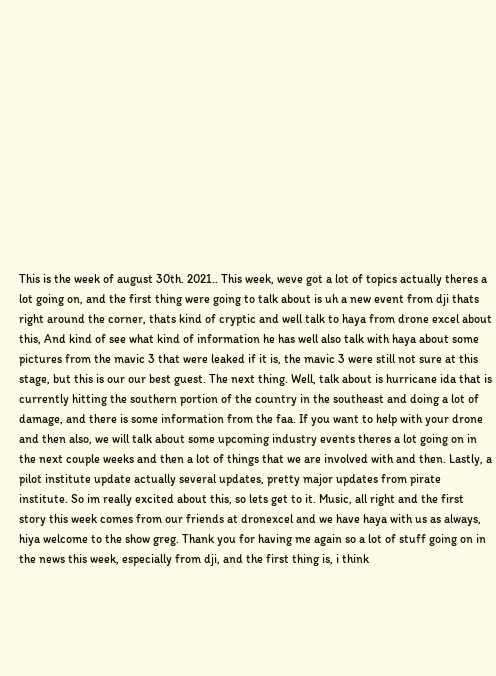This is the week of august 30th. 2021.. This week, weve got a lot of topics actually theres a lot going on, and the first thing were going to talk about is uh a new event from dji thats right around the corner, thats kind of cryptic and well talk to haya from drone excel about this, And kind of see what kind of information he has well also talk with haya about some pictures from the mavic 3 that were leaked if it is, the mavic 3 were still not sure at this stage, but this is our our best guest. The next thing. Well, talk about is hurricane ida that is currently hitting the southern portion of the country in the southeast and doing a lot of damage, and there is some information from the faa. If you want to help with your drone and then also, we will talk about some upcoming industry events theres a lot going on in the next couple weeks and then a lot of things that we are involved with and then. Lastly, a pilot institute update actually several updates, pretty major updates from pirate institute. So im really excited about this, so lets get to it. Music, all right and the first story this week comes from our friends at dronexcel and we have haya with us as always, hiya welcome to the show greg. Thank you for having me again so a lot of stuff going on in the news this week, especially from dji, and the first thing is, i think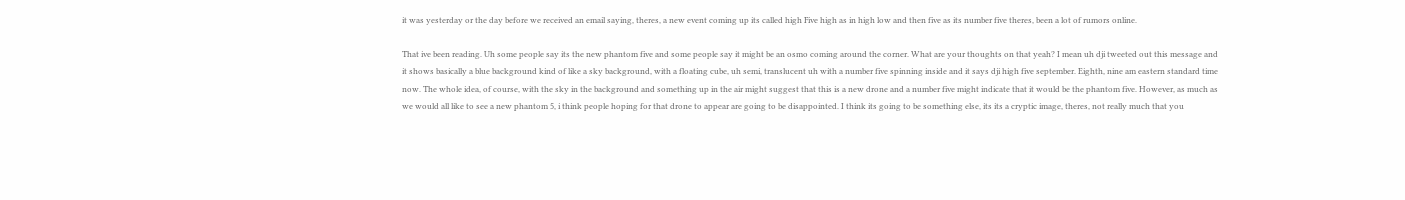it was yesterday or the day before we received an email saying, theres, a new event coming up its called high Five high as in high low and then five as its number five theres, been a lot of rumors online.

That ive been reading. Uh some people say its the new phantom five and some people say it might be an osmo coming around the corner. What are your thoughts on that yeah? I mean uh dji tweeted out this message and it shows basically a blue background kind of like a sky background, with a floating cube, uh semi, translucent uh with a number five spinning inside and it says dji high five september. Eighth, nine am eastern standard time now. The whole idea, of course, with the sky in the background and something up in the air might suggest that this is a new drone and a number five might indicate that it would be the phantom five. However, as much as we would all like to see a new phantom 5, i think people hoping for that drone to appear are going to be disappointed. I think its going to be something else, its its a cryptic image, theres, not really much that you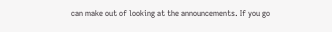can make out of looking at the announcements. If you go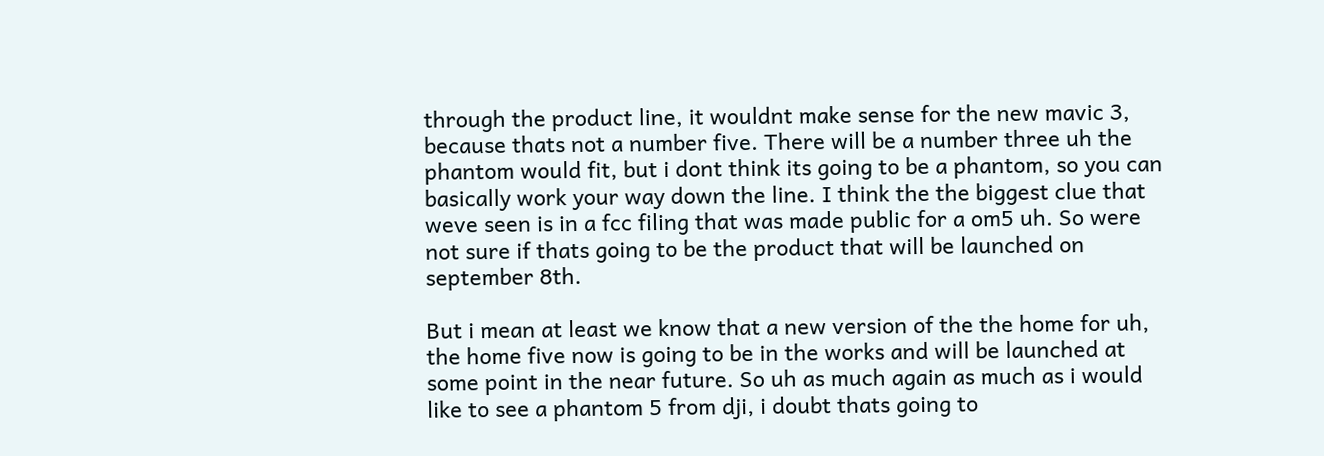through the product line, it wouldnt make sense for the new mavic 3, because thats not a number five. There will be a number three uh the phantom would fit, but i dont think its going to be a phantom, so you can basically work your way down the line. I think the the biggest clue that weve seen is in a fcc filing that was made public for a om5 uh. So were not sure if thats going to be the product that will be launched on september 8th.

But i mean at least we know that a new version of the the home for uh, the home five now is going to be in the works and will be launched at some point in the near future. So uh as much again as much as i would like to see a phantom 5 from dji, i doubt thats going to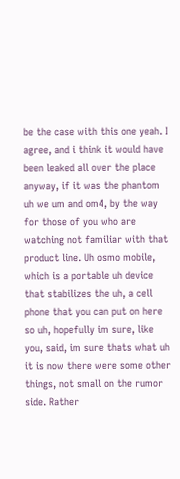be the case with this one yeah. I agree, and i think it would have been leaked all over the place anyway, if it was the phantom uh we um and om4, by the way for those of you who are watching not familiar with that product line. Uh osmo mobile, which is a portable uh device that stabilizes the uh, a cell phone that you can put on here so uh, hopefully im sure, like you, said, im sure thats what uh it is now there were some other things, not small on the rumor side. Rather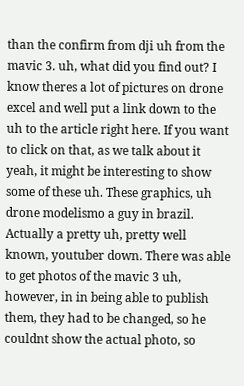than the confirm from dji uh from the mavic 3. uh, what did you find out? I know theres a lot of pictures on drone excel and well put a link down to the uh to the article right here. If you want to click on that, as we talk about it yeah, it might be interesting to show some of these uh. These graphics, uh drone modelismo a guy in brazil. Actually a pretty uh, pretty well known, youtuber down. There was able to get photos of the mavic 3 uh, however, in in being able to publish them, they had to be changed, so he couldnt show the actual photo, so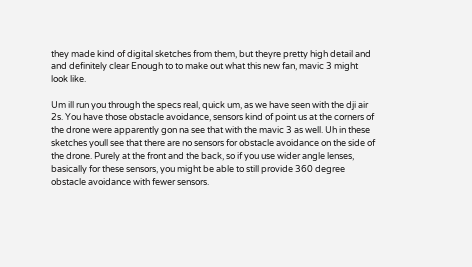they made kind of digital sketches from them, but theyre pretty high detail and and definitely clear Enough to to make out what this new fan, mavic 3 might look like.

Um ill run you through the specs real, quick um, as we have seen with the dji air 2s. You have those obstacle avoidance, sensors kind of point us at the corners of the drone were apparently gon na see that with the mavic 3 as well. Uh in these sketches youll see that there are no sensors for obstacle avoidance on the side of the drone. Purely at the front and the back, so if you use wider angle lenses, basically for these sensors, you might be able to still provide 360 degree obstacle avoidance with fewer sensors.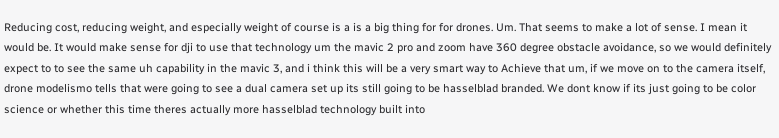Reducing cost, reducing weight, and especially weight of course is a is a big thing for for drones. Um. That seems to make a lot of sense. I mean it would be. It would make sense for dji to use that technology um the mavic 2 pro and zoom have 360 degree obstacle avoidance, so we would definitely expect to to see the same uh capability in the mavic 3, and i think this will be a very smart way to Achieve that um, if we move on to the camera itself, drone modelismo tells that were going to see a dual camera set up its still going to be hasselblad branded. We dont know if its just going to be color science or whether this time theres actually more hasselblad technology built into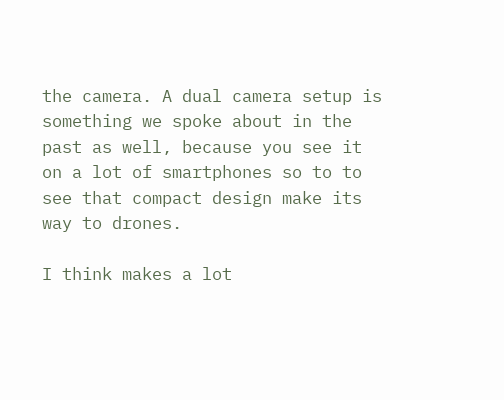the camera. A dual camera setup is something we spoke about in the past as well, because you see it on a lot of smartphones so to to see that compact design make its way to drones.

I think makes a lot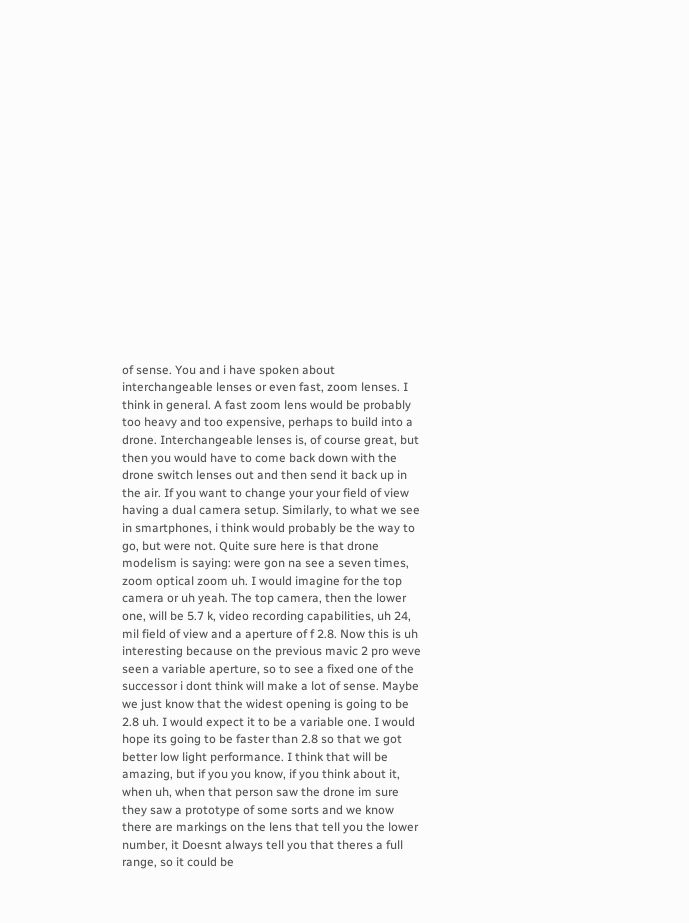of sense. You and i have spoken about interchangeable lenses or even fast, zoom lenses. I think in general. A fast zoom lens would be probably too heavy and too expensive, perhaps to build into a drone. Interchangeable lenses is, of course great, but then you would have to come back down with the drone switch lenses out and then send it back up in the air. If you want to change your your field of view having a dual camera setup. Similarly, to what we see in smartphones, i think would probably be the way to go, but were not. Quite sure here is that drone modelism is saying: were gon na see a seven times, zoom optical zoom uh. I would imagine for the top camera or uh yeah. The top camera, then the lower one, will be 5.7 k, video recording capabilities, uh 24, mil field of view and a aperture of f 2.8. Now this is uh interesting because on the previous mavic 2 pro weve seen a variable aperture, so to see a fixed one of the successor i dont think will make a lot of sense. Maybe we just know that the widest opening is going to be 2.8 uh. I would expect it to be a variable one. I would hope its going to be faster than 2.8 so that we got better low light performance. I think that will be amazing, but if you you know, if you think about it, when uh, when that person saw the drone im sure they saw a prototype of some sorts and we know there are markings on the lens that tell you the lower number, it Doesnt always tell you that theres a full range, so it could be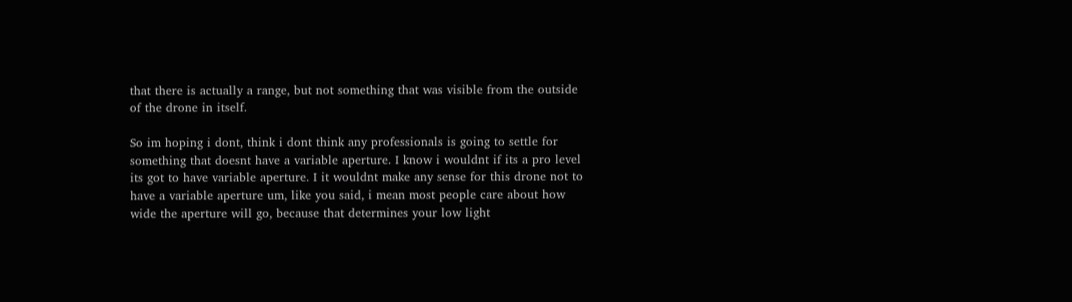that there is actually a range, but not something that was visible from the outside of the drone in itself.

So im hoping i dont, think i dont think any professionals is going to settle for something that doesnt have a variable aperture. I know i wouldnt if its a pro level its got to have variable aperture. I it wouldnt make any sense for this drone not to have a variable aperture um, like you said, i mean most people care about how wide the aperture will go, because that determines your low light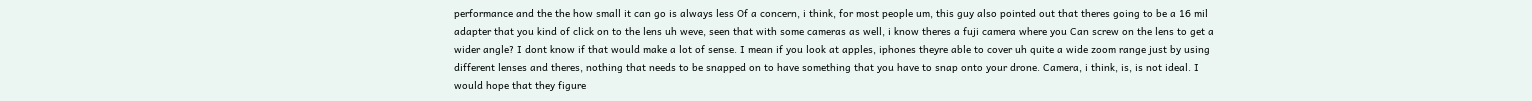performance and the the how small it can go is always less Of a concern, i think, for most people um, this guy also pointed out that theres going to be a 16 mil adapter that you kind of click on to the lens uh weve, seen that with some cameras as well, i know theres a fuji camera where you Can screw on the lens to get a wider angle? I dont know if that would make a lot of sense. I mean if you look at apples, iphones theyre able to cover uh quite a wide zoom range just by using different lenses and theres, nothing that needs to be snapped on to have something that you have to snap onto your drone. Camera, i think, is, is not ideal. I would hope that they figure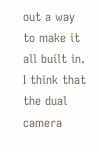out a way to make it all built in. I think that the dual camera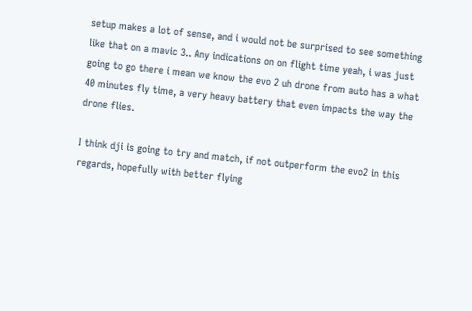setup makes a lot of sense, and i would not be surprised to see something like that on a mavic 3.. Any indications on on flight time yeah, i was just going to go there i mean we know the evo 2 uh drone from auto has a what 40 minutes fly time, a very heavy battery that even impacts the way the drone flies.

I think dji is going to try and match, if not outperform the evo2 in this regards, hopefully with better flying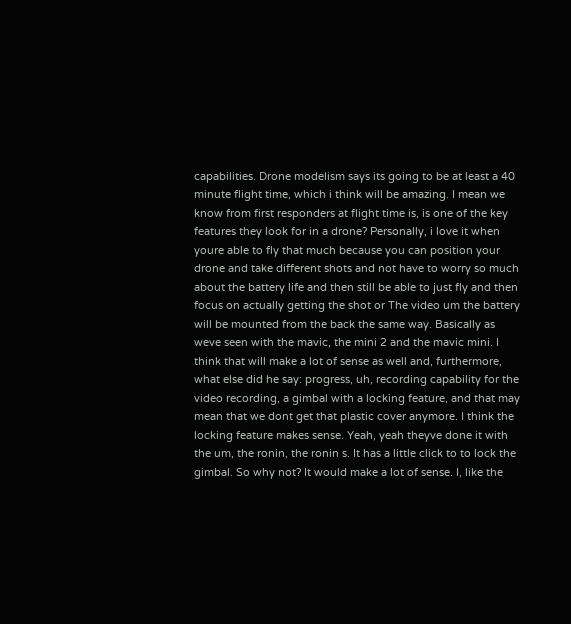capabilities. Drone modelism says its going to be at least a 40 minute flight time, which i think will be amazing. I mean we know from first responders at flight time is, is one of the key features they look for in a drone? Personally, i love it when youre able to fly that much because you can position your drone and take different shots and not have to worry so much about the battery life and then still be able to just fly and then focus on actually getting the shot or The video um the battery will be mounted from the back the same way. Basically as weve seen with the mavic, the mini 2 and the mavic mini. I think that will make a lot of sense as well and, furthermore, what else did he say: progress, uh, recording capability for the video recording, a gimbal with a locking feature, and that may mean that we dont get that plastic cover anymore. I think the locking feature makes sense. Yeah, yeah theyve done it with the um, the ronin, the ronin s. It has a little click to to lock the gimbal. So why not? It would make a lot of sense. I, like the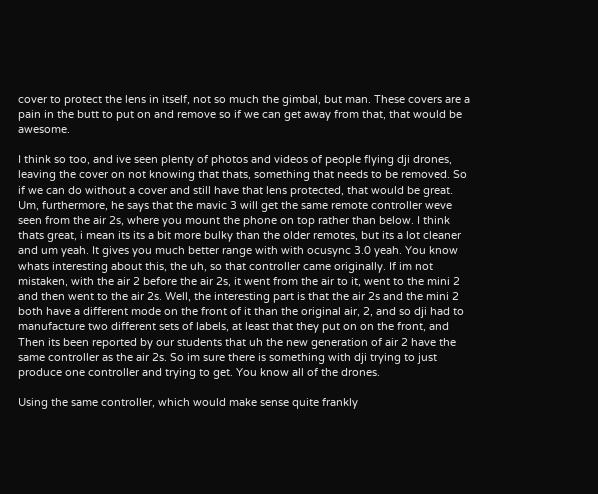cover to protect the lens in itself, not so much the gimbal, but man. These covers are a pain in the butt to put on and remove so if we can get away from that, that would be awesome.

I think so too, and ive seen plenty of photos and videos of people flying dji drones, leaving the cover on not knowing that thats, something that needs to be removed. So if we can do without a cover and still have that lens protected, that would be great. Um, furthermore, he says that the mavic 3 will get the same remote controller weve seen from the air 2s, where you mount the phone on top rather than below. I think thats great, i mean its its a bit more bulky than the older remotes, but its a lot cleaner and um yeah. It gives you much better range with with ocusync 3.0 yeah. You know whats interesting about this, the uh, so that controller came originally. If im not mistaken, with the air 2 before the air 2s, it went from the air to it, went to the mini 2 and then went to the air 2s. Well, the interesting part is that the air 2s and the mini 2 both have a different mode on the front of it than the original air, 2, and so dji had to manufacture two different sets of labels, at least that they put on on the front, and Then its been reported by our students that uh the new generation of air 2 have the same controller as the air 2s. So im sure there is something with dji trying to just produce one controller and trying to get. You know all of the drones.

Using the same controller, which would make sense quite frankly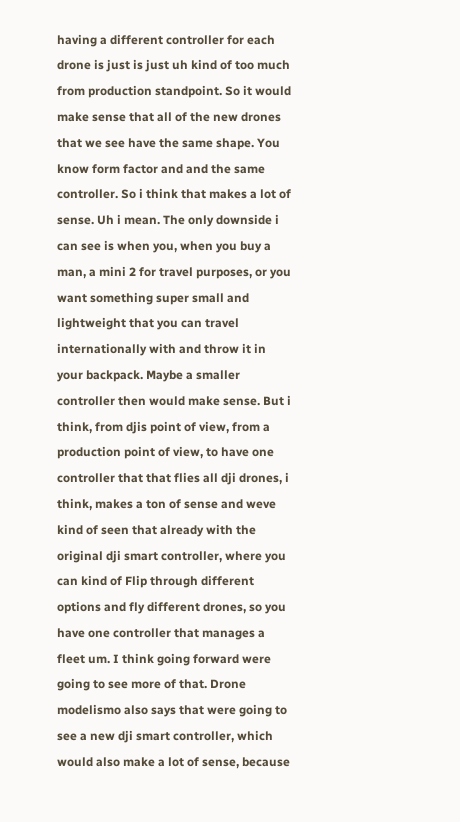having a different controller for each drone is just is just uh kind of too much from production standpoint. So it would make sense that all of the new drones that we see have the same shape. You know form factor and and the same controller. So i think that makes a lot of sense. Uh i mean. The only downside i can see is when you, when you buy a man, a mini 2 for travel purposes, or you want something super small and lightweight that you can travel internationally with and throw it in your backpack. Maybe a smaller controller then would make sense. But i think, from djis point of view, from a production point of view, to have one controller that that flies all dji drones, i think, makes a ton of sense and weve kind of seen that already with the original dji smart controller, where you can kind of Flip through different options and fly different drones, so you have one controller that manages a fleet um. I think going forward were going to see more of that. Drone modelismo also says that were going to see a new dji smart controller, which would also make a lot of sense, because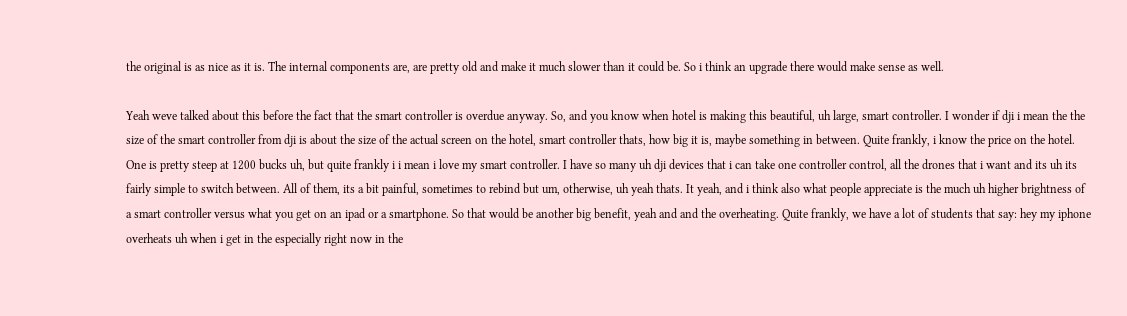the original is as nice as it is. The internal components are, are pretty old and make it much slower than it could be. So i think an upgrade there would make sense as well.

Yeah weve talked about this before the fact that the smart controller is overdue anyway. So, and you know when hotel is making this beautiful, uh large, smart controller. I wonder if dji i mean the the size of the smart controller from dji is about the size of the actual screen on the hotel, smart controller thats, how big it is, maybe something in between. Quite frankly, i know the price on the hotel. One is pretty steep at 1200 bucks uh, but quite frankly i i mean i love my smart controller. I have so many uh dji devices that i can take one controller control, all the drones that i want and its uh its fairly simple to switch between. All of them, its a bit painful, sometimes to rebind but um, otherwise, uh yeah thats. It yeah, and i think also what people appreciate is the much uh higher brightness of a smart controller versus what you get on an ipad or a smartphone. So that would be another big benefit, yeah and and the overheating. Quite frankly, we have a lot of students that say: hey my iphone overheats uh when i get in the especially right now in the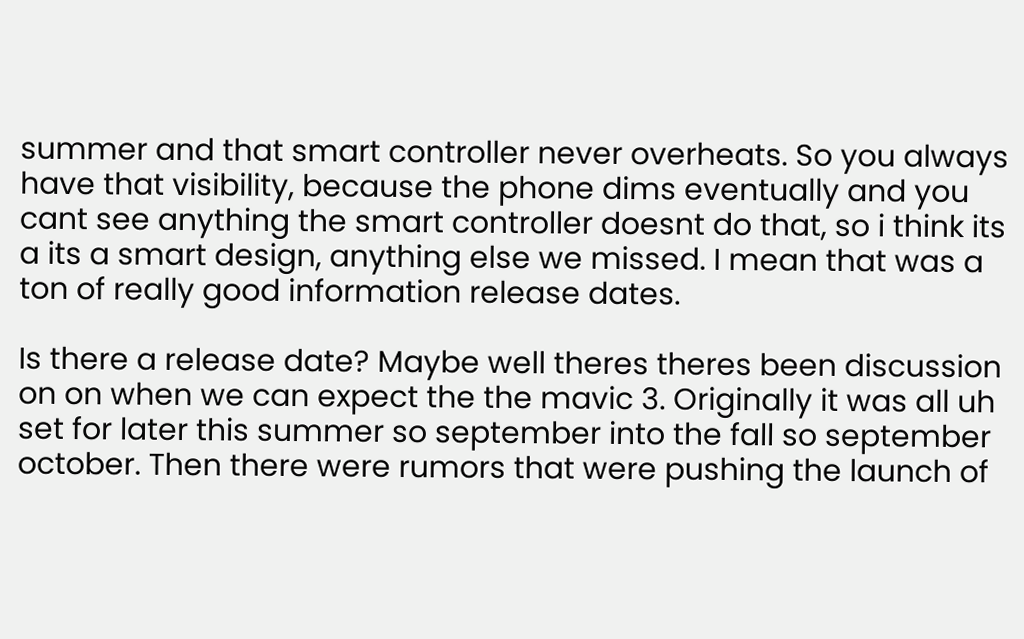summer and that smart controller never overheats. So you always have that visibility, because the phone dims eventually and you cant see anything the smart controller doesnt do that, so i think its a its a smart design, anything else we missed. I mean that was a ton of really good information release dates.

Is there a release date? Maybe well theres theres been discussion on on when we can expect the the mavic 3. Originally it was all uh set for later this summer so september into the fall so september october. Then there were rumors that were pushing the launch of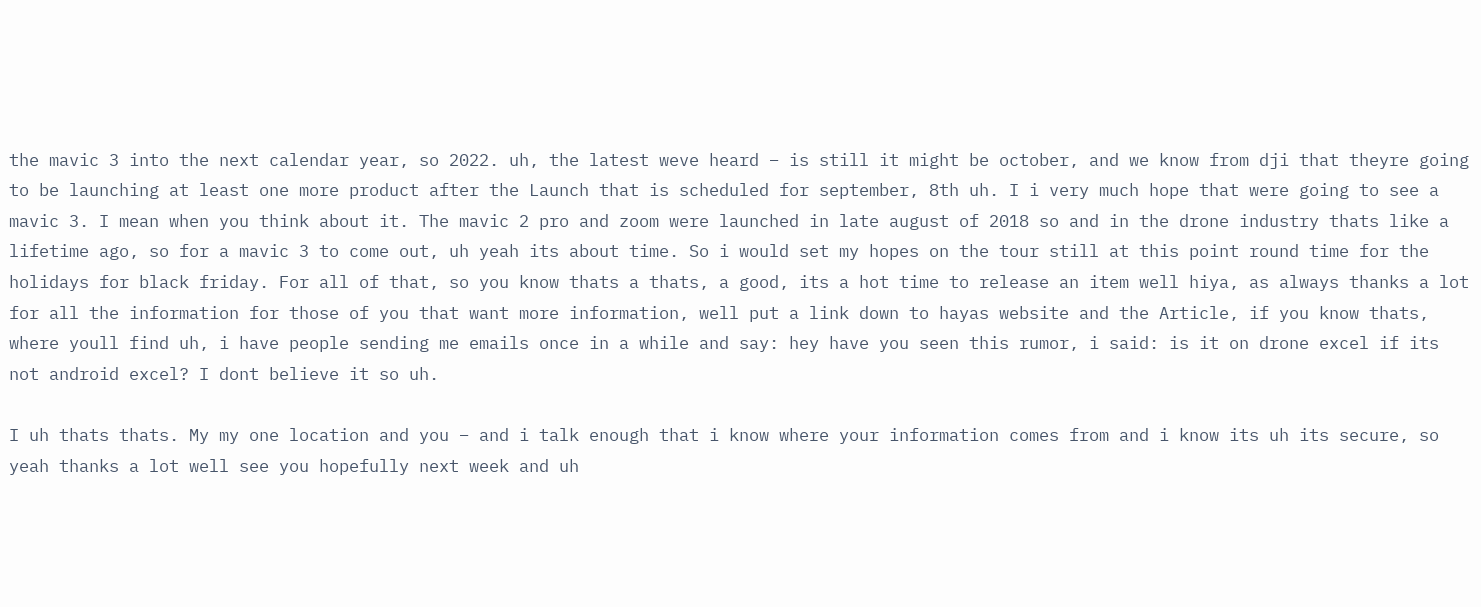the mavic 3 into the next calendar year, so 2022. uh, the latest weve heard – is still it might be october, and we know from dji that theyre going to be launching at least one more product after the Launch that is scheduled for september, 8th uh. I i very much hope that were going to see a mavic 3. I mean when you think about it. The mavic 2 pro and zoom were launched in late august of 2018 so and in the drone industry thats like a lifetime ago, so for a mavic 3 to come out, uh yeah its about time. So i would set my hopes on the tour still at this point round time for the holidays for black friday. For all of that, so you know thats a thats, a good, its a hot time to release an item well hiya, as always thanks a lot for all the information for those of you that want more information, well put a link down to hayas website and the Article, if you know thats, where youll find uh, i have people sending me emails once in a while and say: hey have you seen this rumor, i said: is it on drone excel if its not android excel? I dont believe it so uh.

I uh thats thats. My my one location and you – and i talk enough that i know where your information comes from and i know its uh its secure, so yeah thanks a lot well see you hopefully next week and uh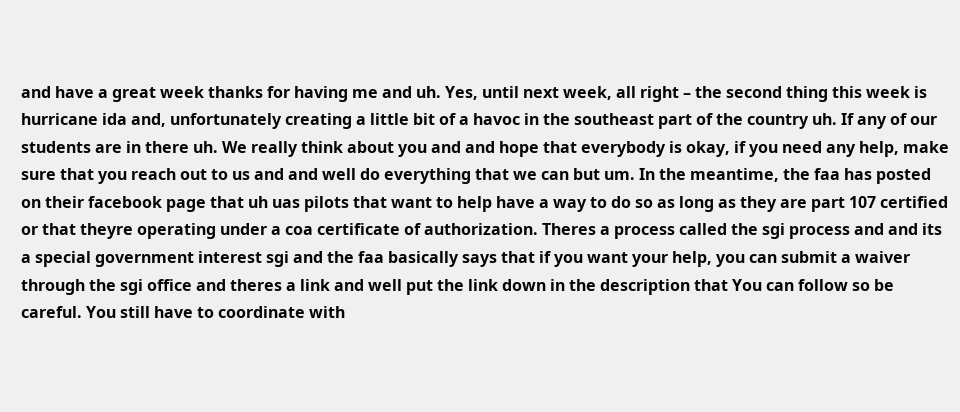and have a great week thanks for having me and uh. Yes, until next week, all right – the second thing this week is hurricane ida and, unfortunately creating a little bit of a havoc in the southeast part of the country uh. If any of our students are in there uh. We really think about you and and hope that everybody is okay, if you need any help, make sure that you reach out to us and and well do everything that we can but um. In the meantime, the faa has posted on their facebook page that uh uas pilots that want to help have a way to do so as long as they are part 107 certified or that theyre operating under a coa certificate of authorization. Theres a process called the sgi process and and its a special government interest sgi and the faa basically says that if you want your help, you can submit a waiver through the sgi office and theres a link and well put the link down in the description that You can follow so be careful. You still have to coordinate with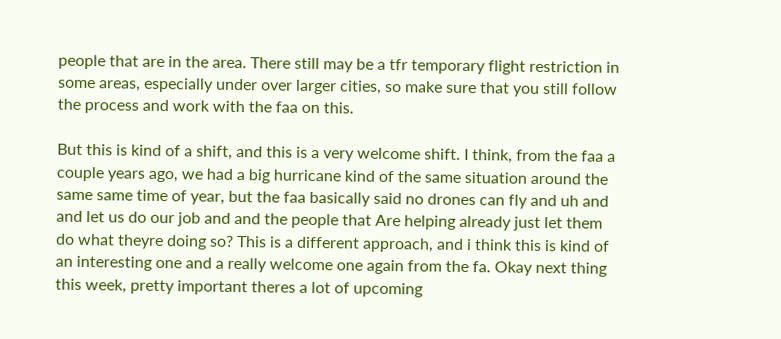people that are in the area. There still may be a tfr temporary flight restriction in some areas, especially under over larger cities, so make sure that you still follow the process and work with the faa on this.

But this is kind of a shift, and this is a very welcome shift. I think, from the faa a couple years ago, we had a big hurricane kind of the same situation around the same same time of year, but the faa basically said no drones can fly and uh and and let us do our job and and the people that Are helping already just let them do what theyre doing so? This is a different approach, and i think this is kind of an interesting one and a really welcome one again from the fa. Okay next thing this week, pretty important theres a lot of upcoming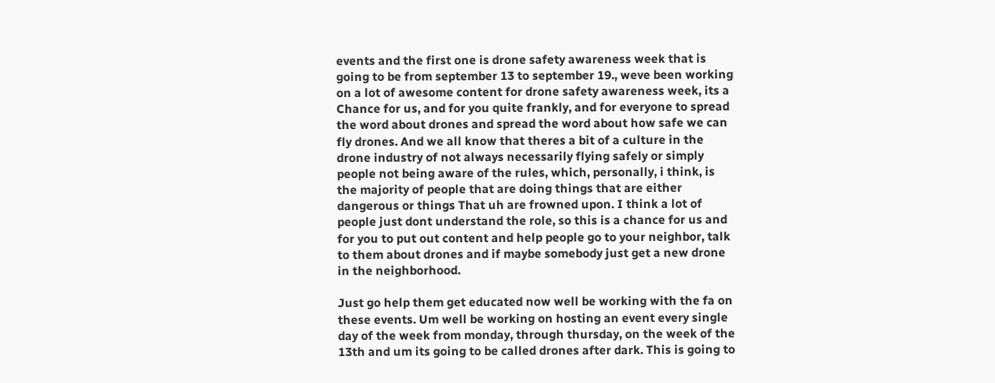events and the first one is drone safety awareness week that is going to be from september 13 to september 19., weve been working on a lot of awesome content for drone safety awareness week, its a Chance for us, and for you quite frankly, and for everyone to spread the word about drones and spread the word about how safe we can fly drones. And we all know that theres a bit of a culture in the drone industry of not always necessarily flying safely or simply people not being aware of the rules, which, personally, i think, is the majority of people that are doing things that are either dangerous or things That uh are frowned upon. I think a lot of people just dont understand the role, so this is a chance for us and for you to put out content and help people go to your neighbor, talk to them about drones and if maybe somebody just get a new drone in the neighborhood.

Just go help them get educated now well be working with the fa on these events. Um well be working on hosting an event every single day of the week from monday, through thursday, on the week of the 13th and um its going to be called drones after dark. This is going to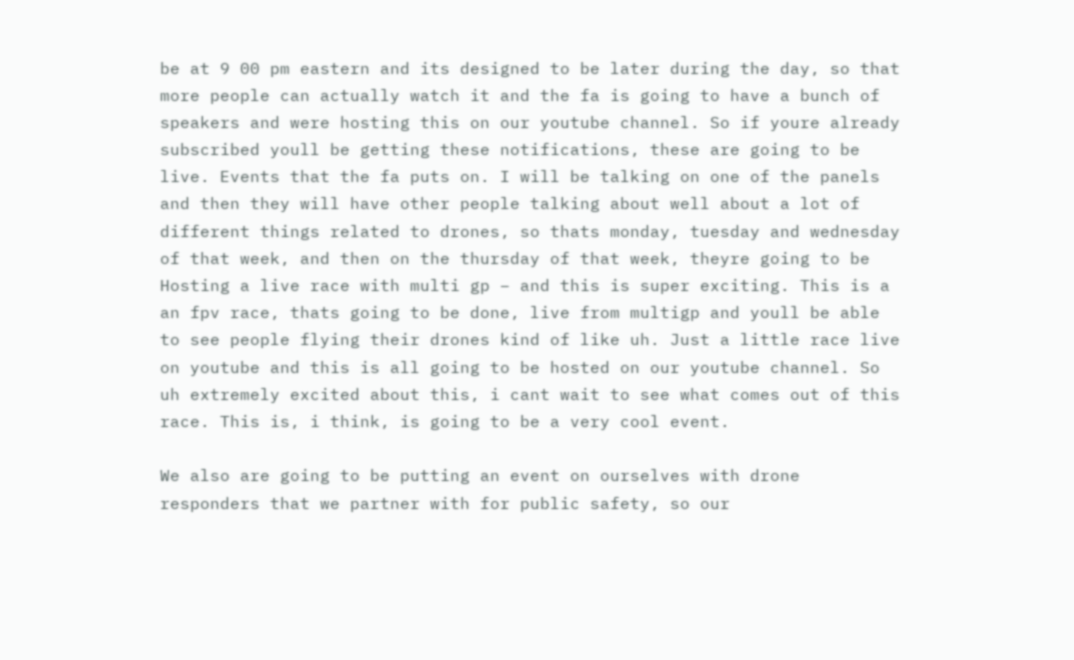be at 9 00 pm eastern and its designed to be later during the day, so that more people can actually watch it and the fa is going to have a bunch of speakers and were hosting this on our youtube channel. So if youre already subscribed youll be getting these notifications, these are going to be live. Events that the fa puts on. I will be talking on one of the panels and then they will have other people talking about well about a lot of different things related to drones, so thats monday, tuesday and wednesday of that week, and then on the thursday of that week, theyre going to be Hosting a live race with multi gp – and this is super exciting. This is a an fpv race, thats going to be done, live from multigp and youll be able to see people flying their drones kind of like uh. Just a little race live on youtube and this is all going to be hosted on our youtube channel. So uh extremely excited about this, i cant wait to see what comes out of this race. This is, i think, is going to be a very cool event.

We also are going to be putting an event on ourselves with drone responders that we partner with for public safety, so our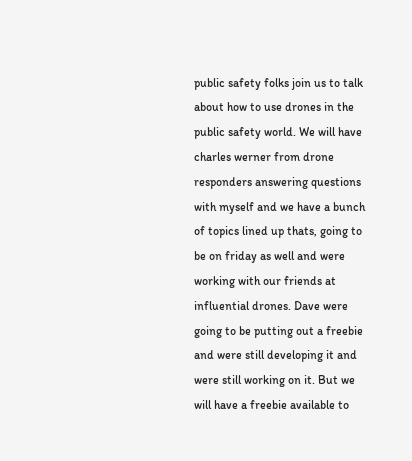public safety folks join us to talk about how to use drones in the public safety world. We will have charles werner from drone responders answering questions with myself and we have a bunch of topics lined up thats, going to be on friday as well and were working with our friends at influential drones. Dave were going to be putting out a freebie and were still developing it and were still working on it. But we will have a freebie available to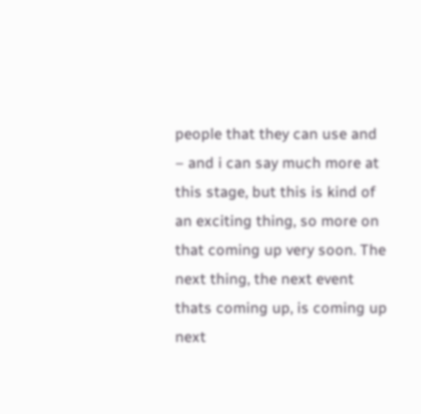people that they can use and – and i can say much more at this stage, but this is kind of an exciting thing, so more on that coming up very soon. The next thing, the next event thats coming up, is coming up next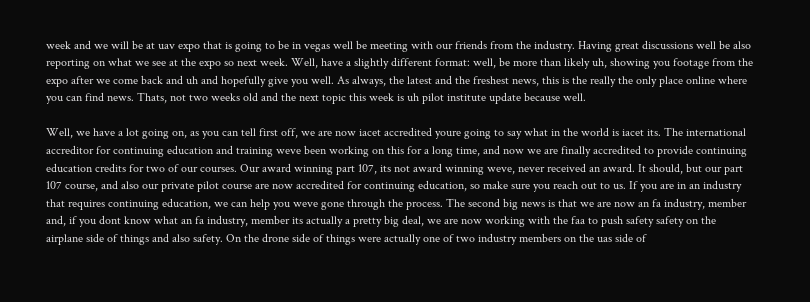week and we will be at uav expo that is going to be in vegas well be meeting with our friends from the industry. Having great discussions well be also reporting on what we see at the expo so next week. Well, have a slightly different format: well, be more than likely uh, showing you footage from the expo after we come back and uh and hopefully give you well. As always, the latest and the freshest news, this is the really the only place online where you can find news. Thats, not two weeks old and the next topic this week is uh pilot institute update because well.

Well, we have a lot going on, as you can tell first off, we are now iacet accredited youre going to say what in the world is iacet its. The international accreditor for continuing education and training weve been working on this for a long time, and now we are finally accredited to provide continuing education credits for two of our courses. Our award winning part 107, its not award winning weve, never received an award. It should, but our part 107 course, and also our private pilot course are now accredited for continuing education, so make sure you reach out to us. If you are in an industry that requires continuing education, we can help you weve gone through the process. The second big news is that we are now an fa industry, member and, if you dont know what an fa industry, member its actually a pretty big deal, we are now working with the faa to push safety safety on the airplane side of things and also safety. On the drone side of things were actually one of two industry members on the uas side of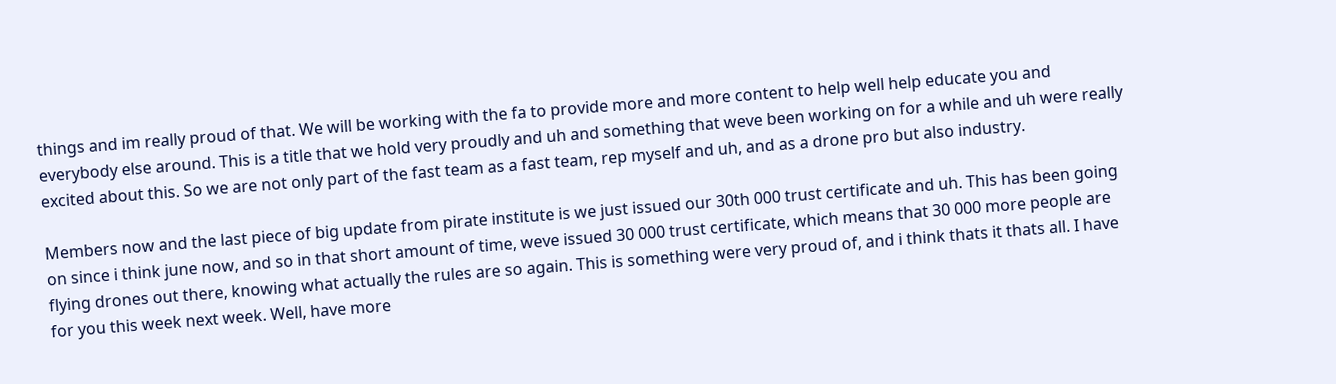things and im really proud of that. We will be working with the fa to provide more and more content to help well help educate you and everybody else around. This is a title that we hold very proudly and uh and something that weve been working on for a while and uh were really excited about this. So we are not only part of the fast team as a fast team, rep myself and uh, and as a drone pro but also industry.

Members now and the last piece of big update from pirate institute is we just issued our 30th 000 trust certificate and uh. This has been going on since i think june now, and so in that short amount of time, weve issued 30 000 trust certificate, which means that 30 000 more people are flying drones out there, knowing what actually the rules are so again. This is something were very proud of, and i think thats it thats all. I have for you this week next week. Well, have more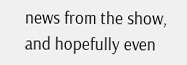news from the show, and hopefully even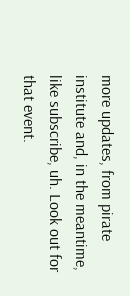more updates, from pirate institute and, in the meantime, like subscribe, uh. Look out for that event.